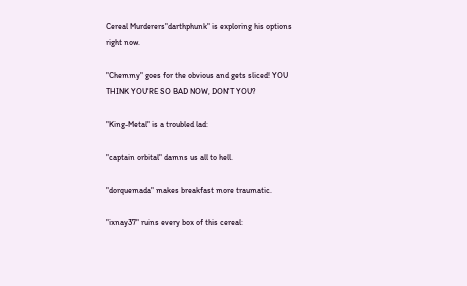Cereal Murderers"darthphunk" is exploring his options right now.

"Chemmy" goes for the obvious and gets sliced! YOU THINK YOU'RE SO BAD NOW, DON'T YOU?

"King-Metal" is a troubled lad:

"captain orbital" damns us all to hell.

"dorquemada" makes breakfast more traumatic.

"ixnay37" ruins every box of this cereal: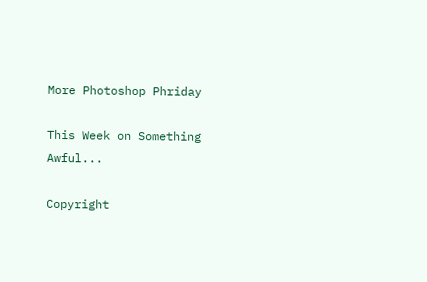More Photoshop Phriday

This Week on Something Awful...

Copyright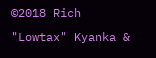©2018 Rich "Lowtax" Kyanka &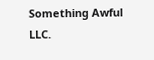Something Awful LLC.